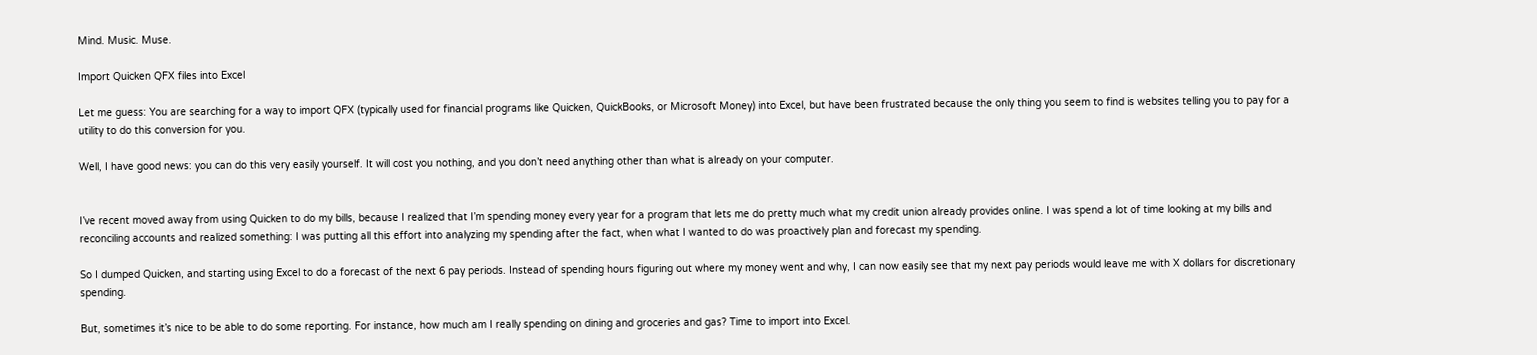Mind. Music. Muse.

Import Quicken QFX files into Excel

Let me guess: You are searching for a way to import QFX (typically used for financial programs like Quicken, QuickBooks, or Microsoft Money) into Excel, but have been frustrated because the only thing you seem to find is websites telling you to pay for a utility to do this conversion for you.

Well, I have good news: you can do this very easily yourself. It will cost you nothing, and you don’t need anything other than what is already on your computer.


I’ve recent moved away from using Quicken to do my bills, because I realized that I’m spending money every year for a program that lets me do pretty much what my credit union already provides online. I was spend a lot of time looking at my bills and reconciling accounts and realized something: I was putting all this effort into analyzing my spending after the fact, when what I wanted to do was proactively plan and forecast my spending.

So I dumped Quicken, and starting using Excel to do a forecast of the next 6 pay periods. Instead of spending hours figuring out where my money went and why, I can now easily see that my next pay periods would leave me with X dollars for discretionary spending.

But, sometimes it’s nice to be able to do some reporting. For instance, how much am I really spending on dining and groceries and gas? Time to import into Excel.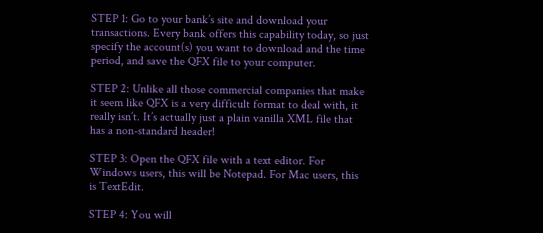STEP 1: Go to your bank’s site and download your transactions. Every bank offers this capability today, so just specify the account(s) you want to download and the time period, and save the QFX file to your computer.

STEP 2: Unlike all those commercial companies that make it seem like QFX is a very difficult format to deal with, it really isn’t. It’s actually just a plain vanilla XML file that has a non-standard header!

STEP 3: Open the QFX file with a text editor. For Windows users, this will be Notepad. For Mac users, this is TextEdit.

STEP 4: You will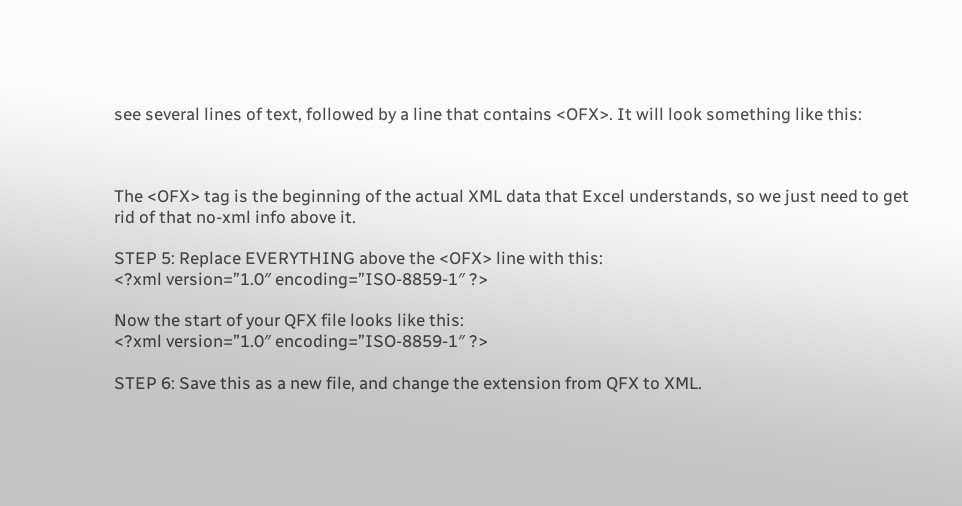see several lines of text, followed by a line that contains <OFX>. It will look something like this:



The <OFX> tag is the beginning of the actual XML data that Excel understands, so we just need to get rid of that no-xml info above it.

STEP 5: Replace EVERYTHING above the <OFX> line with this:
<?xml version=”1.0″ encoding=”ISO-8859-1″ ?>

Now the start of your QFX file looks like this:
<?xml version=”1.0″ encoding=”ISO-8859-1″ ?>

STEP 6: Save this as a new file, and change the extension from QFX to XML.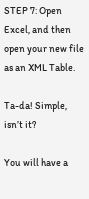STEP 7: Open Excel, and then open your new file as an XML Table.

Ta-da! Simple, isn’t it?

You will have a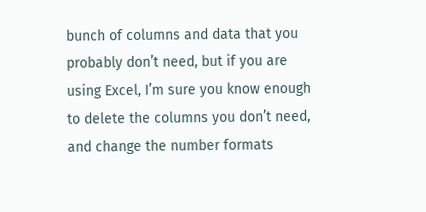bunch of columns and data that you probably don’t need, but if you are using Excel, I’m sure you know enough to delete the columns you don’t need, and change the number formats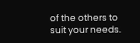of the others to suit your needs.